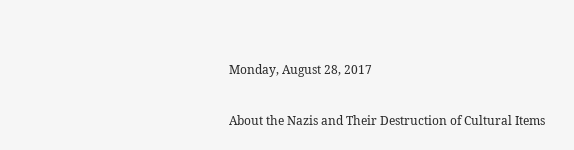Monday, August 28, 2017

About the Nazis and Their Destruction of Cultural Items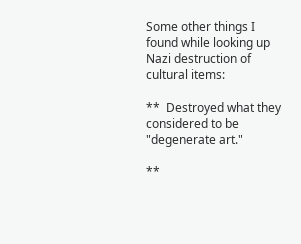Some other things I found while looking up Nazi destruction of cultural items:

**  Destroyed what they considered to be "degenerate art."

**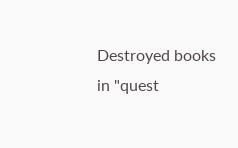Destroyed books in "quest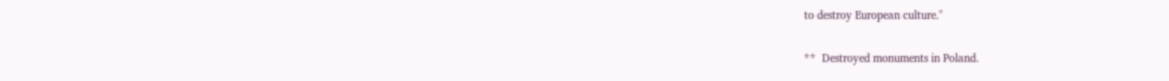to destroy European culture."

**  Destroyed monuments in Poland.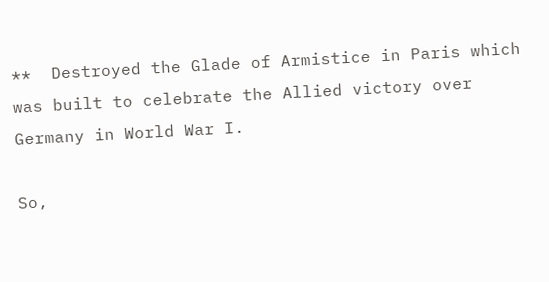**  Destroyed the Glade of Armistice in Paris which was built to celebrate the Allied victory over Germany in World War I.

So,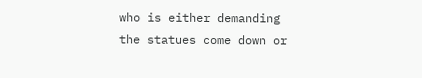who is either demanding the statues come down or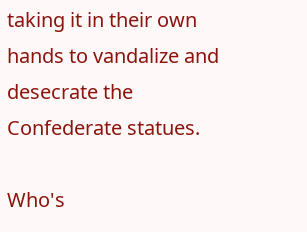taking it in their own hands to vandalize and desecrate the Confederate statues.

Who's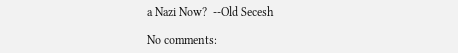a Nazi Now?  --Old Secesh

No comments: